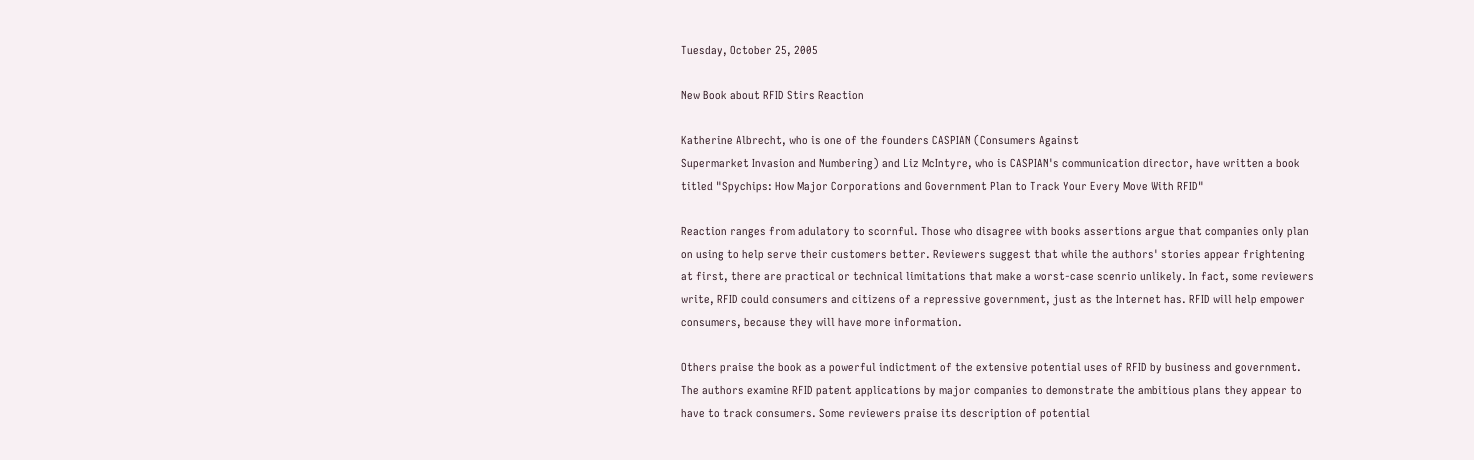Tuesday, October 25, 2005

New Book about RFID Stirs Reaction

Katherine Albrecht, who is one of the founders CASPIAN (Consumers Against
Supermarket Invasion and Numbering) and Liz McIntyre, who is CASPIAN's communication director, have written a book titled "Spychips: How Major Corporations and Government Plan to Track Your Every Move With RFID"

Reaction ranges from adulatory to scornful. Those who disagree with books assertions argue that companies only plan on using to help serve their customers better. Reviewers suggest that while the authors' stories appear frightening at first, there are practical or technical limitations that make a worst-case scenrio unlikely. In fact, some reviewers write, RFID could consumers and citizens of a repressive government, just as the Internet has. RFID will help empower consumers, because they will have more information.

Others praise the book as a powerful indictment of the extensive potential uses of RFID by business and government. The authors examine RFID patent applications by major companies to demonstrate the ambitious plans they appear to have to track consumers. Some reviewers praise its description of potential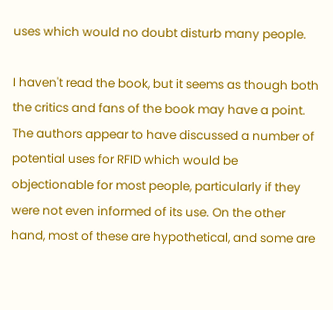uses which would no doubt disturb many people.

I haven't read the book, but it seems as though both the critics and fans of the book may have a point. The authors appear to have discussed a number of potential uses for RFID which would be objectionable for most people, particularly if they were not even informed of its use. On the other hand, most of these are hypothetical, and some are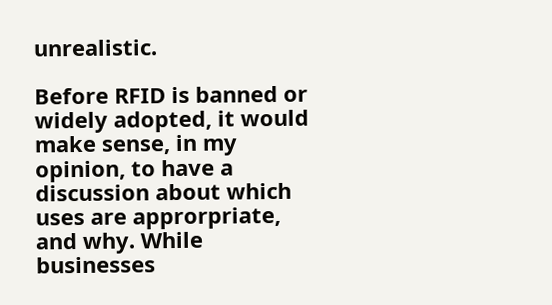unrealistic.

Before RFID is banned or widely adopted, it would make sense, in my opinion, to have a discussion about which uses are approrpriate, and why. While businesses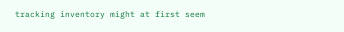tracking inventory might at first seem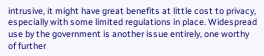intrusive, it might have great benefits at little cost to privacy, especially with some limited regulations in place. Widespread use by the government is another issue entirely, one worthy of further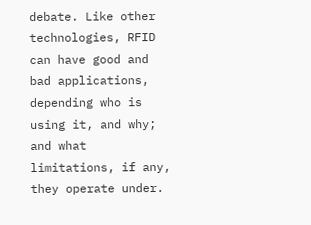debate. Like other technologies, RFID can have good and bad applications, depending who is using it, and why; and what limitations, if any, they operate under.